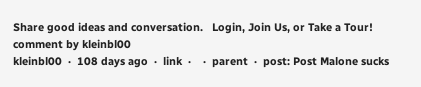Share good ideas and conversation.   Login, Join Us, or Take a Tour!
comment by kleinbl00
kleinbl00  ·  108 days ago  ·  link  ·    ·  parent  ·  post: Post Malone sucks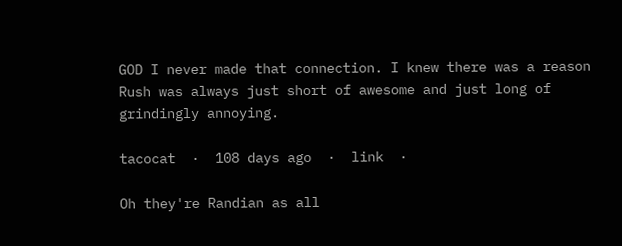GOD I never made that connection. I knew there was a reason Rush was always just short of awesome and just long of grindingly annoying.

tacocat  ·  108 days ago  ·  link  ·

Oh they're Randian as all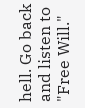hell. Go back and listen to "Free Will."